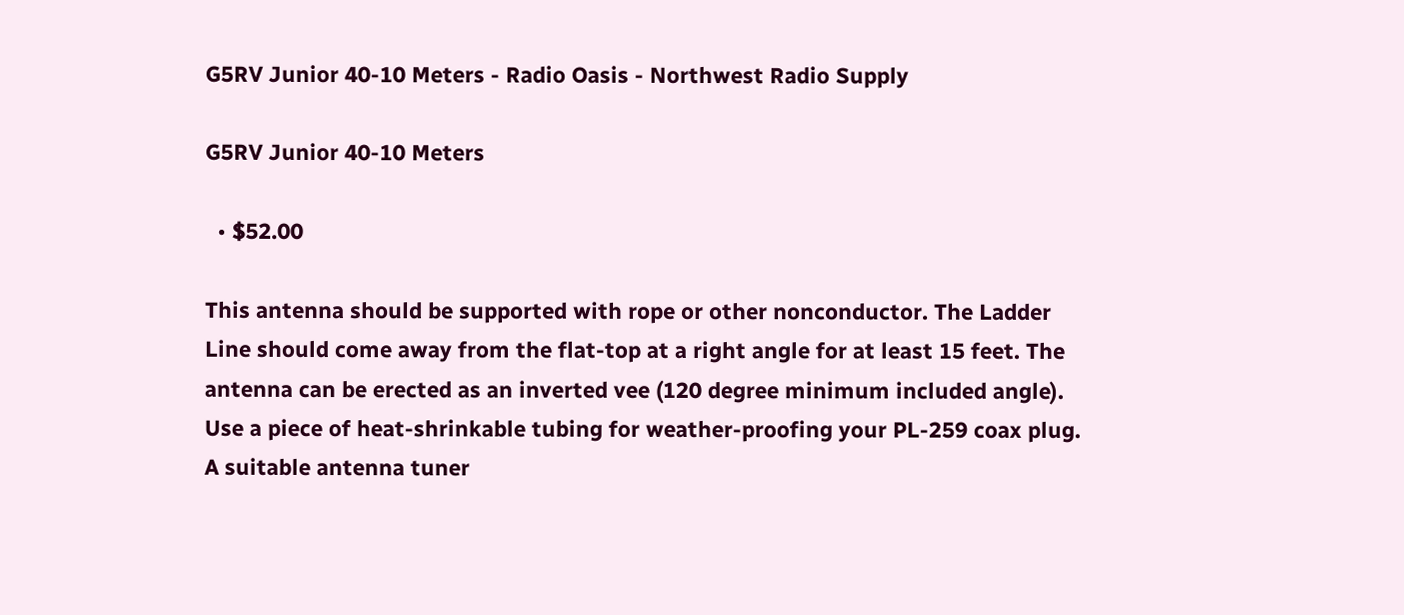G5RV Junior 40-10 Meters - Radio Oasis - Northwest Radio Supply

G5RV Junior 40-10 Meters

  • $52.00

This antenna should be supported with rope or other nonconductor. The Ladder Line should come away from the flat-top at a right angle for at least 15 feet. The antenna can be erected as an inverted vee (120 degree minimum included angle). Use a piece of heat-shrinkable tubing for weather-proofing your PL-259 coax plug. A suitable antenna tuner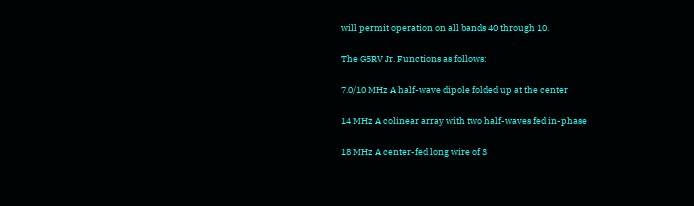will permit operation on all bands 40 through 10.

The G5RV Jr. Functions as follows:

7.0/10 MHz A half-wave dipole folded up at the center

14 MHz A colinear array with two half-waves fed in-phase

18 MHz A center-fed long wire of 3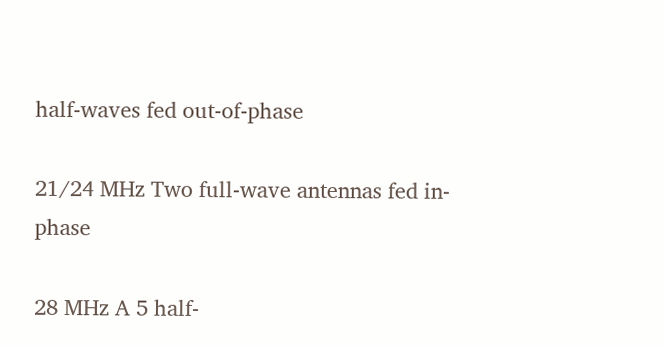half-waves fed out-of-phase

21/24 MHz Two full-wave antennas fed in-phase

28 MHz A 5 half-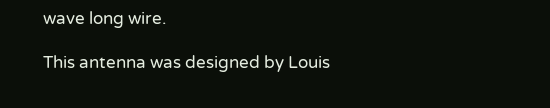wave long wire.

This antenna was designed by Louis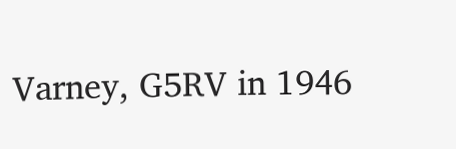Varney, G5RV in 1946